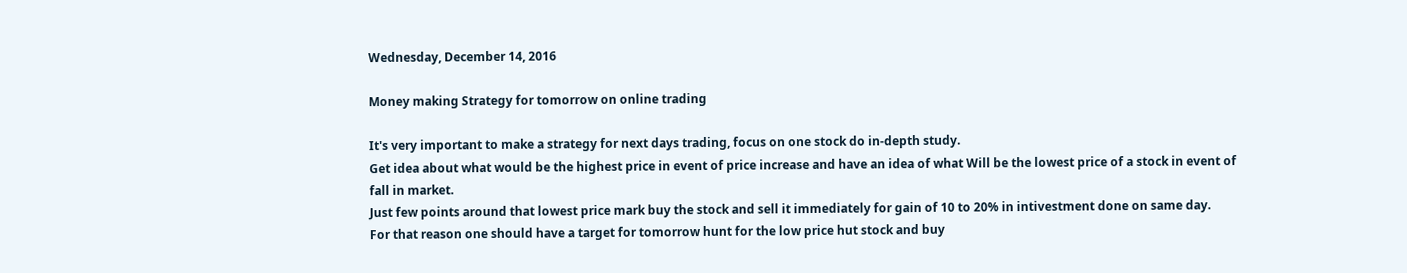Wednesday, December 14, 2016

Money making Strategy for tomorrow on online trading

It's very important to make a strategy for next days trading, focus on one stock do in-depth study.
Get idea about what would be the highest price in event of price increase and have an idea of what Will be the lowest price of a stock in event of fall in market.
Just few points around that lowest price mark buy the stock and sell it immediately for gain of 10 to 20% in intivestment done on same day.
For that reason one should have a target for tomorrow hunt for the low price hut stock and buy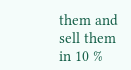them and sell them in 10 %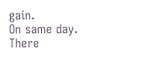gain.
On same day.
There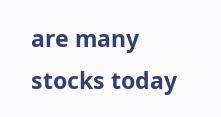are many stocks today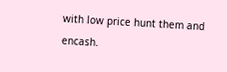with low price hunt them and encash.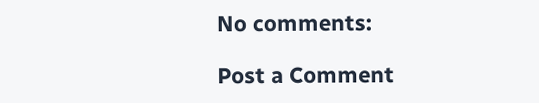No comments:

Post a Comment